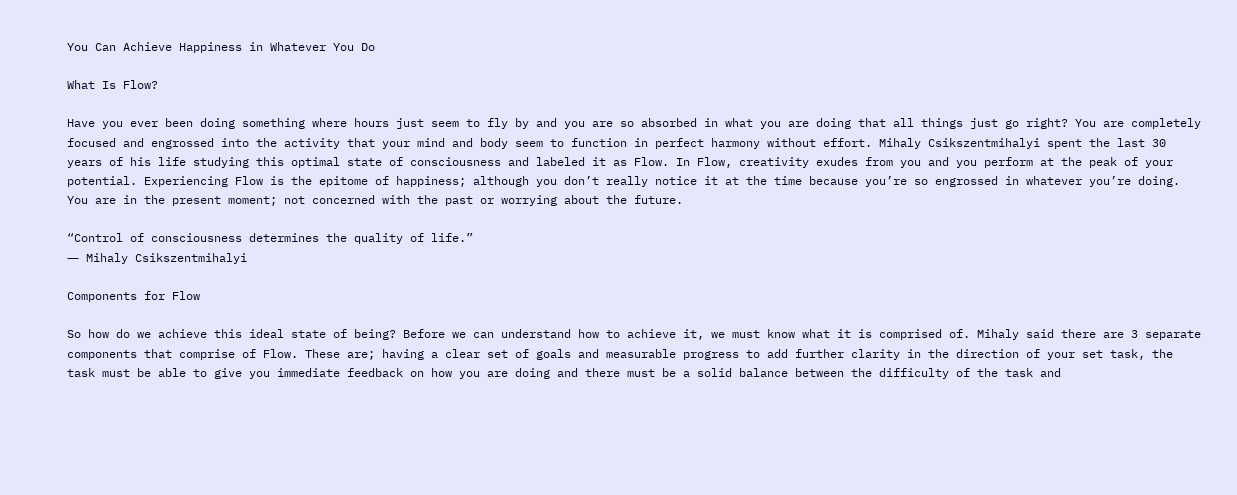You Can Achieve Happiness in Whatever You Do

What Is Flow?

Have you ever been doing something where hours just seem to fly by and you are so absorbed in what you are doing that all things just go right? You are completely focused and engrossed into the activity that your mind and body seem to function in perfect harmony without effort. Mihaly Csikszentmihalyi spent the last 30 years of his life studying this optimal state of consciousness and labeled it as Flow. In Flow, creativity exudes from you and you perform at the peak of your potential. Experiencing Flow is the epitome of happiness; although you don’t really notice it at the time because you’re so engrossed in whatever you’re doing. You are in the present moment; not concerned with the past or worrying about the future.

“Control of consciousness determines the quality of life.”
― Mihaly Csikszentmihalyi

Components for Flow

So how do we achieve this ideal state of being? Before we can understand how to achieve it, we must know what it is comprised of. Mihaly said there are 3 separate components that comprise of Flow. These are; having a clear set of goals and measurable progress to add further clarity in the direction of your set task, the task must be able to give you immediate feedback on how you are doing and there must be a solid balance between the difficulty of the task and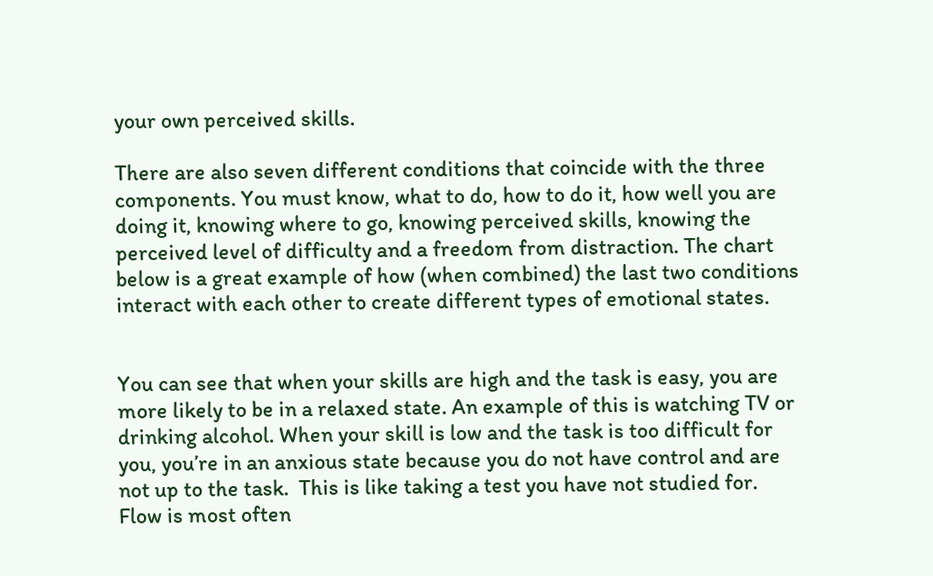your own perceived skills.

There are also seven different conditions that coincide with the three components. You must know, what to do, how to do it, how well you are doing it, knowing where to go, knowing perceived skills, knowing the perceived level of difficulty and a freedom from distraction. The chart below is a great example of how (when combined) the last two conditions interact with each other to create different types of emotional states.


You can see that when your skills are high and the task is easy, you are more likely to be in a relaxed state. An example of this is watching TV or drinking alcohol. When your skill is low and the task is too difficult for you, you’re in an anxious state because you do not have control and are not up to the task.  This is like taking a test you have not studied for. Flow is most often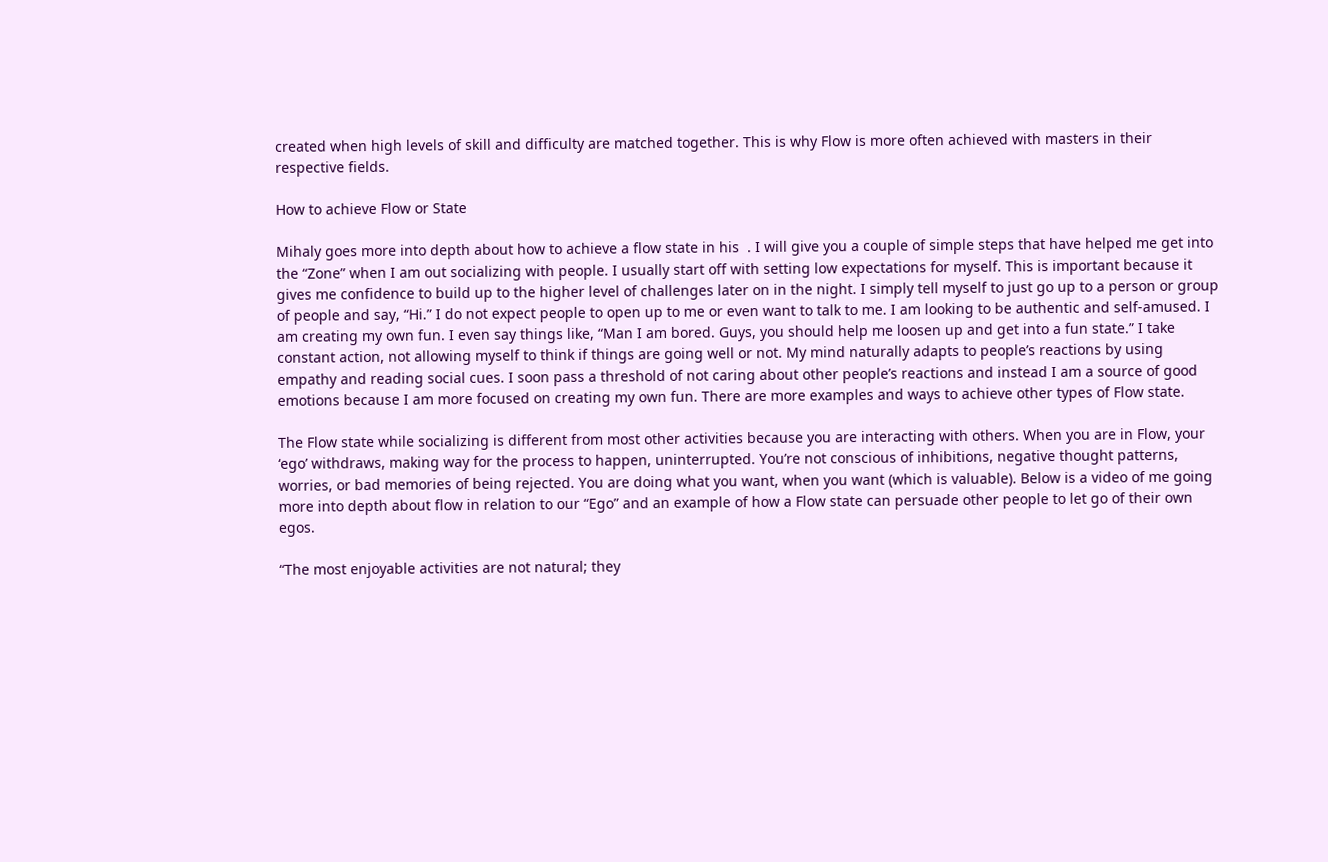created when high levels of skill and difficulty are matched together. This is why Flow is more often achieved with masters in their respective fields.

How to achieve Flow or State

Mihaly goes more into depth about how to achieve a flow state in his  . I will give you a couple of simple steps that have helped me get into the “Zone” when I am out socializing with people. I usually start off with setting low expectations for myself. This is important because it gives me confidence to build up to the higher level of challenges later on in the night. I simply tell myself to just go up to a person or group of people and say, “Hi.” I do not expect people to open up to me or even want to talk to me. I am looking to be authentic and self-amused. I am creating my own fun. I even say things like, “Man I am bored. Guys, you should help me loosen up and get into a fun state.” I take constant action, not allowing myself to think if things are going well or not. My mind naturally adapts to people’s reactions by using empathy and reading social cues. I soon pass a threshold of not caring about other people’s reactions and instead I am a source of good emotions because I am more focused on creating my own fun. There are more examples and ways to achieve other types of Flow state.

The Flow state while socializing is different from most other activities because you are interacting with others. When you are in Flow, your ‘ego’ withdraws, making way for the process to happen, uninterrupted. You’re not conscious of inhibitions, negative thought patterns, worries, or bad memories of being rejected. You are doing what you want, when you want (which is valuable). Below is a video of me going more into depth about flow in relation to our “Ego” and an example of how a Flow state can persuade other people to let go of their own egos.

“The most enjoyable activities are not natural; they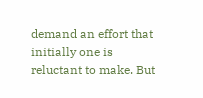demand an effort that initially one is reluctant to make. But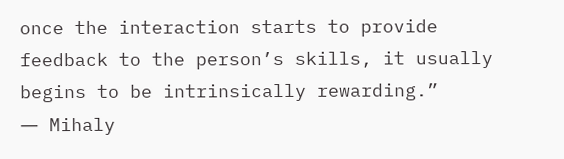once the interaction starts to provide feedback to the person’s skills, it usually begins to be intrinsically rewarding.”
― Mihaly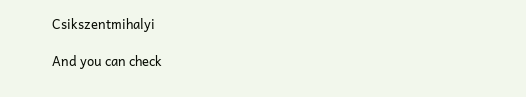Csikszentmihalyi

And you can check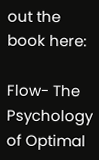out the book here:

Flow- The Psychology of Optimal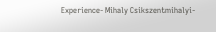Experience- Mihaly Csikszentmihalyi-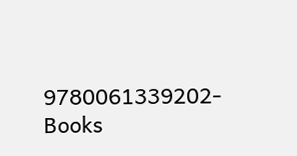9780061339202- Books